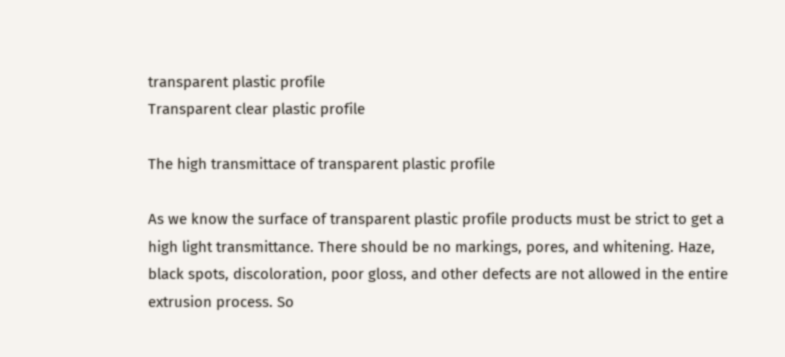transparent plastic profile
Transparent clear plastic profile

The high transmittace of transparent plastic profile

As we know the surface of transparent plastic profile products must be strict to get a high light transmittance. There should be no markings, pores, and whitening. Haze, black spots, discoloration, poor gloss, and other defects are not allowed in the entire extrusion process. So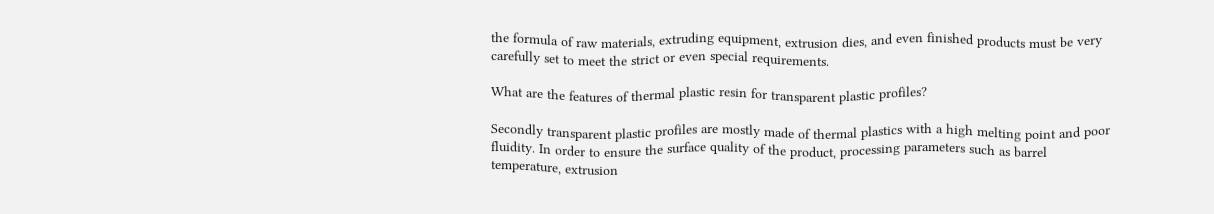the formula of raw materials, extruding equipment, extrusion dies, and even finished products must be very carefully set to meet the strict or even special requirements.

What are the features of thermal plastic resin for transparent plastic profiles?

Secondly transparent plastic profiles are mostly made of thermal plastics with a high melting point and poor fluidity. In order to ensure the surface quality of the product, processing parameters such as barrel temperature, extrusion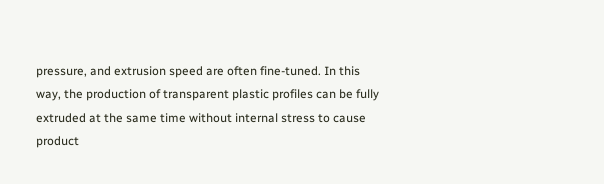pressure, and extrusion speed are often fine-tuned. In this way, the production of transparent plastic profiles can be fully extruded at the same time without internal stress to cause product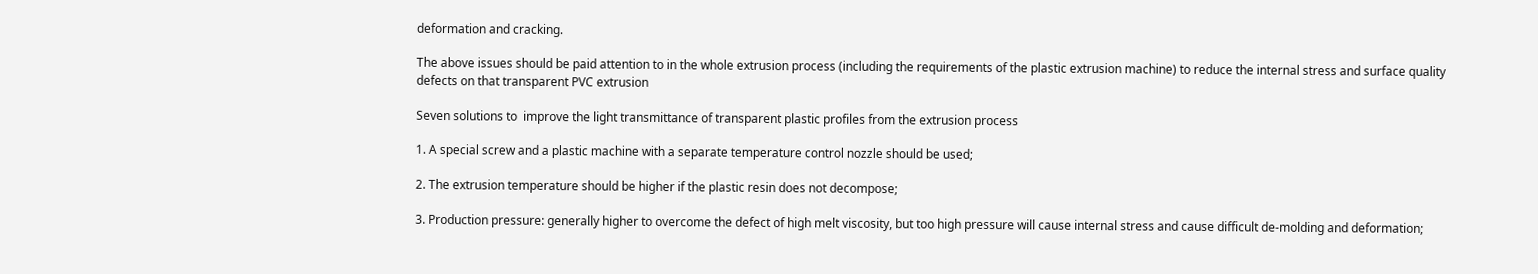deformation and cracking.

The above issues should be paid attention to in the whole extrusion process (including the requirements of the plastic extrusion machine) to reduce the internal stress and surface quality defects on that transparent PVC extrusion

Seven solutions to  improve the light transmittance of transparent plastic profiles from the extrusion process

1. A special screw and a plastic machine with a separate temperature control nozzle should be used;

2. The extrusion temperature should be higher if the plastic resin does not decompose;

3. Production pressure: generally higher to overcome the defect of high melt viscosity, but too high pressure will cause internal stress and cause difficult de-molding and deformation;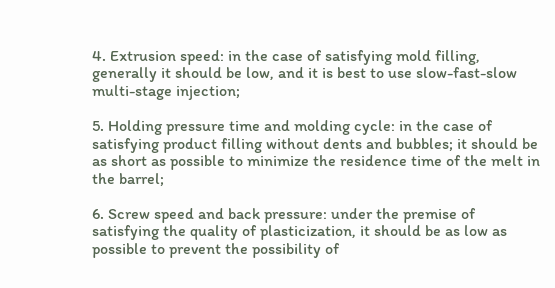4. Extrusion speed: in the case of satisfying mold filling, generally it should be low, and it is best to use slow-fast-slow multi-stage injection;

5. Holding pressure time and molding cycle: in the case of satisfying product filling without dents and bubbles; it should be as short as possible to minimize the residence time of the melt in the barrel;

6. Screw speed and back pressure: under the premise of satisfying the quality of plasticization, it should be as low as possible to prevent the possibility of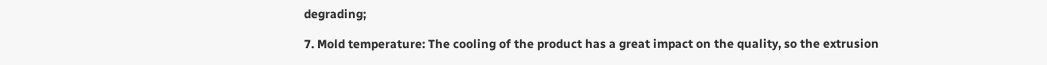degrading;

7. Mold temperature: The cooling of the product has a great impact on the quality, so the extrusion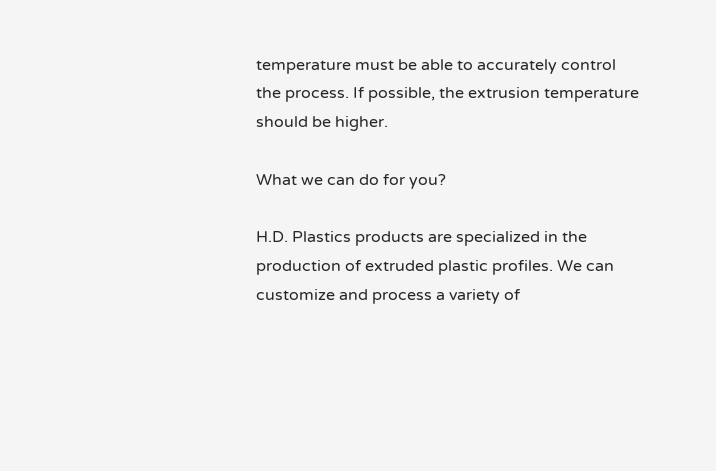temperature must be able to accurately control the process. If possible, the extrusion temperature should be higher.

What we can do for you?

H.D. Plastics products are specialized in the production of extruded plastic profiles. We can customize and process a variety of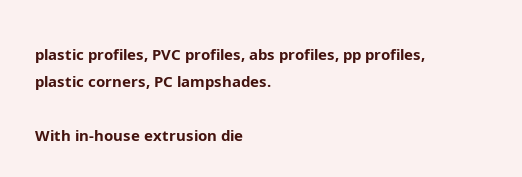plastic profiles, PVC profiles, abs profiles, pp profiles, plastic corners, PC lampshades.

With in-house extrusion die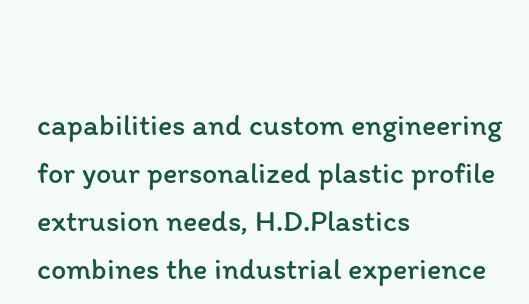capabilities and custom engineering for your personalized plastic profile extrusion needs, H.D.Plastics combines the industrial experience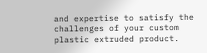and expertise to satisfy the challenges of your custom plastic extruded product.